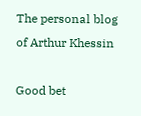The personal blog of Arthur Khessin

Good bet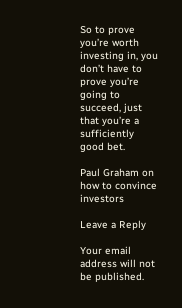So to prove you’re worth investing in, you don’t have to prove you’re going to succeed, just that you’re a sufficiently good bet.

Paul Graham on how to convince investors

Leave a Reply

Your email address will not be published.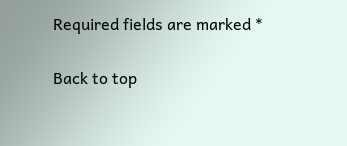Required fields are marked *

Back to top